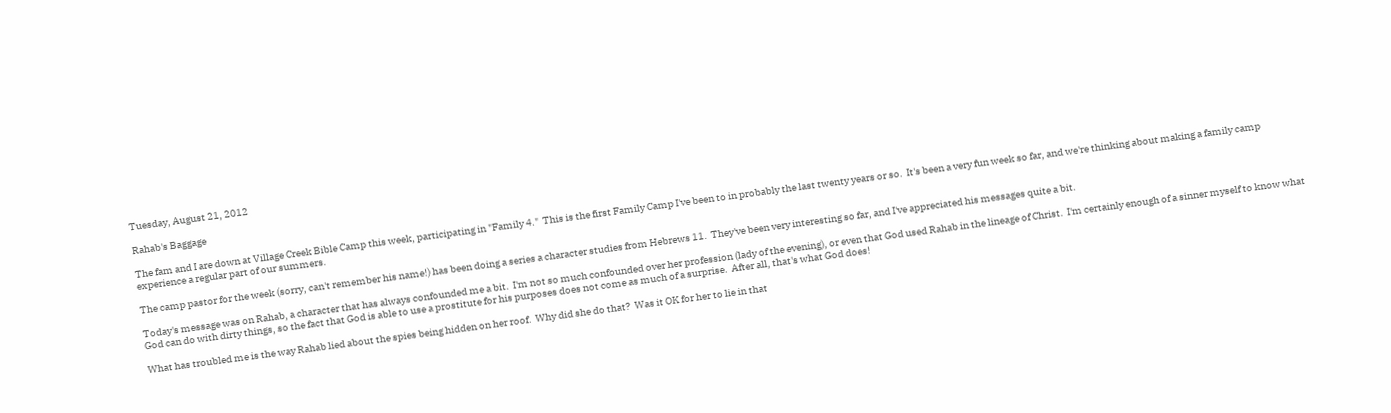Tuesday, August 21, 2012

Rahab's Baggage

The fam and I are down at Village Creek Bible Camp this week, participating in "Family 4."  This is the first Family Camp I've been to in probably the last twenty years or so.  It's been a very fun week so far, and we're thinking about making a family camp experience a regular part of our summers.

The camp pastor for the week (sorry, can't remember his name!) has been doing a series a character studies from Hebrews 11.  They've been very interesting so far, and I've appreciated his messages quite a bit.

Today's message was on Rahab, a character that has always confounded me a bit.  I'm not so much confounded over her profession (lady of the evening), or even that God used Rahab in the lineage of Christ.  I'm certainly enough of a sinner myself to know what God can do with dirty things, so the fact that God is able to use a prostitute for his purposes does not come as much of a surprise.  After all, that's what God does!

What has troubled me is the way Rahab lied about the spies being hidden on her roof.  Why did she do that?  Was it OK for her to lie in that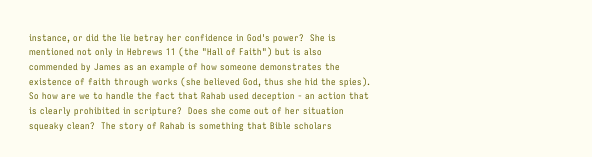instance, or did the lie betray her confidence in God's power?  She is mentioned not only in Hebrews 11 (the "Hall of Faith") but is also commended by James as an example of how someone demonstrates the existence of faith through works (she believed God, thus she hid the spies).  So how are we to handle the fact that Rahab used deception - an action that is clearly prohibited in scripture?  Does she come out of her situation squeaky clean?  The story of Rahab is something that Bible scholars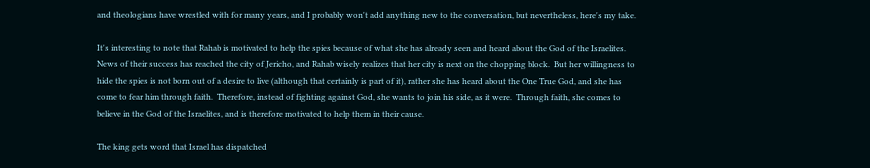and theologians have wrestled with for many years, and I probably won't add anything new to the conversation, but nevertheless, here's my take.

It's interesting to note that Rahab is motivated to help the spies because of what she has already seen and heard about the God of the Israelites.  News of their success has reached the city of Jericho, and Rahab wisely realizes that her city is next on the chopping block.  But her willingness to hide the spies is not born out of a desire to live (although that certainly is part of it), rather she has heard about the One True God, and she has come to fear him through faith.  Therefore, instead of fighting against God, she wants to join his side, as it were.  Through faith, she comes to believe in the God of the Israelites, and is therefore motivated to help them in their cause.

The king gets word that Israel has dispatched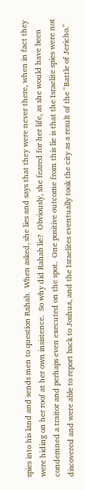spies into his land and sends men to question Rahab.  When asked, she lies and says that they were never there, when in fact they were hiding on her roof at her own insistence.  So why did Rahab lie?  Obviously, she feared for her life, as she would have been condemned a traitor and perhaps even executed on the spot.  One positive outcome from this lie is that the Israelite spies were not discovered and were able to report back to Joshua, and the Israelites eventually took the city as a result of the "Battle of Jericho."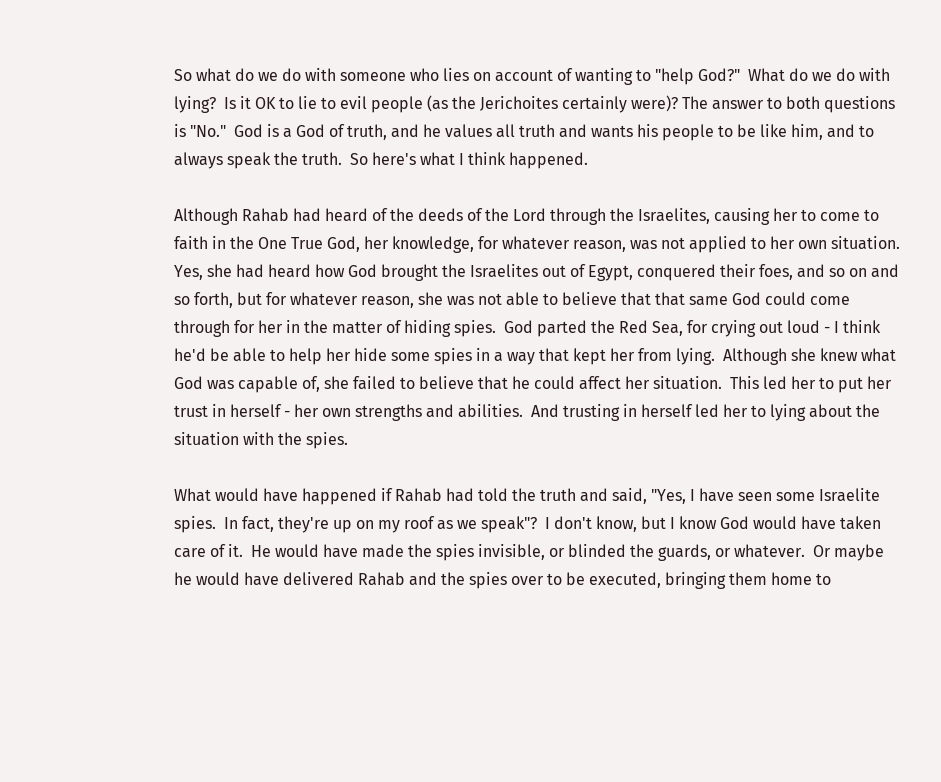So what do we do with someone who lies on account of wanting to "help God?"  What do we do with lying?  Is it OK to lie to evil people (as the Jerichoites certainly were)? The answer to both questions is "No."  God is a God of truth, and he values all truth and wants his people to be like him, and to always speak the truth.  So here's what I think happened.

Although Rahab had heard of the deeds of the Lord through the Israelites, causing her to come to faith in the One True God, her knowledge, for whatever reason, was not applied to her own situation.  Yes, she had heard how God brought the Israelites out of Egypt, conquered their foes, and so on and so forth, but for whatever reason, she was not able to believe that that same God could come through for her in the matter of hiding spies.  God parted the Red Sea, for crying out loud - I think he'd be able to help her hide some spies in a way that kept her from lying.  Although she knew what God was capable of, she failed to believe that he could affect her situation.  This led her to put her trust in herself - her own strengths and abilities.  And trusting in herself led her to lying about the situation with the spies.

What would have happened if Rahab had told the truth and said, "Yes, I have seen some Israelite spies.  In fact, they're up on my roof as we speak"?  I don't know, but I know God would have taken care of it.  He would have made the spies invisible, or blinded the guards, or whatever.  Or maybe he would have delivered Rahab and the spies over to be executed, bringing them home to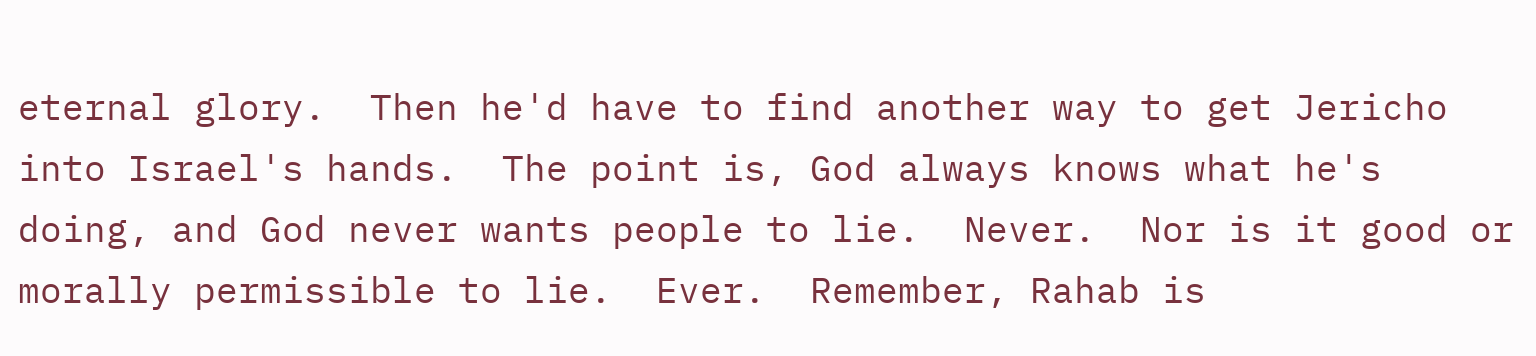eternal glory.  Then he'd have to find another way to get Jericho into Israel's hands.  The point is, God always knows what he's doing, and God never wants people to lie.  Never.  Nor is it good or morally permissible to lie.  Ever.  Remember, Rahab is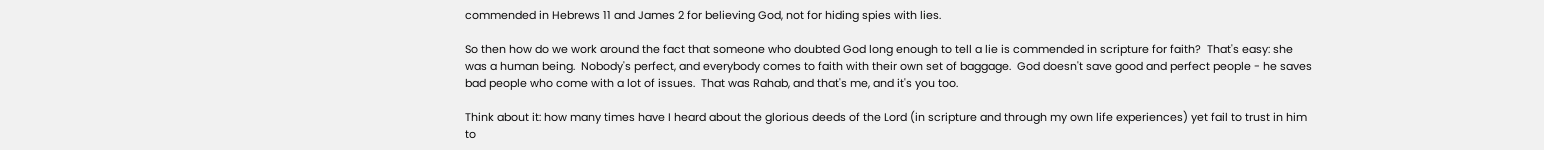commended in Hebrews 11 and James 2 for believing God, not for hiding spies with lies.

So then how do we work around the fact that someone who doubted God long enough to tell a lie is commended in scripture for faith?  That's easy: she was a human being.  Nobody's perfect, and everybody comes to faith with their own set of baggage.  God doesn't save good and perfect people - he saves bad people who come with a lot of issues.  That was Rahab, and that's me, and it's you too.

Think about it: how many times have I heard about the glorious deeds of the Lord (in scripture and through my own life experiences) yet fail to trust in him to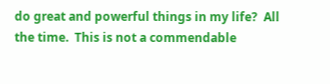do great and powerful things in my life?  All the time.  This is not a commendable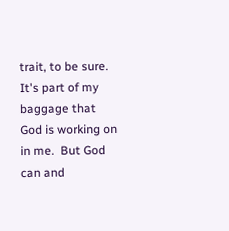trait, to be sure.  It's part of my baggage that God is working on in me.  But God can and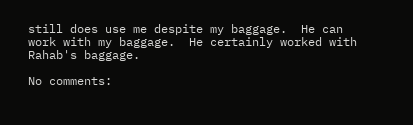still does use me despite my baggage.  He can work with my baggage.  He certainly worked with Rahab's baggage.

No comments: